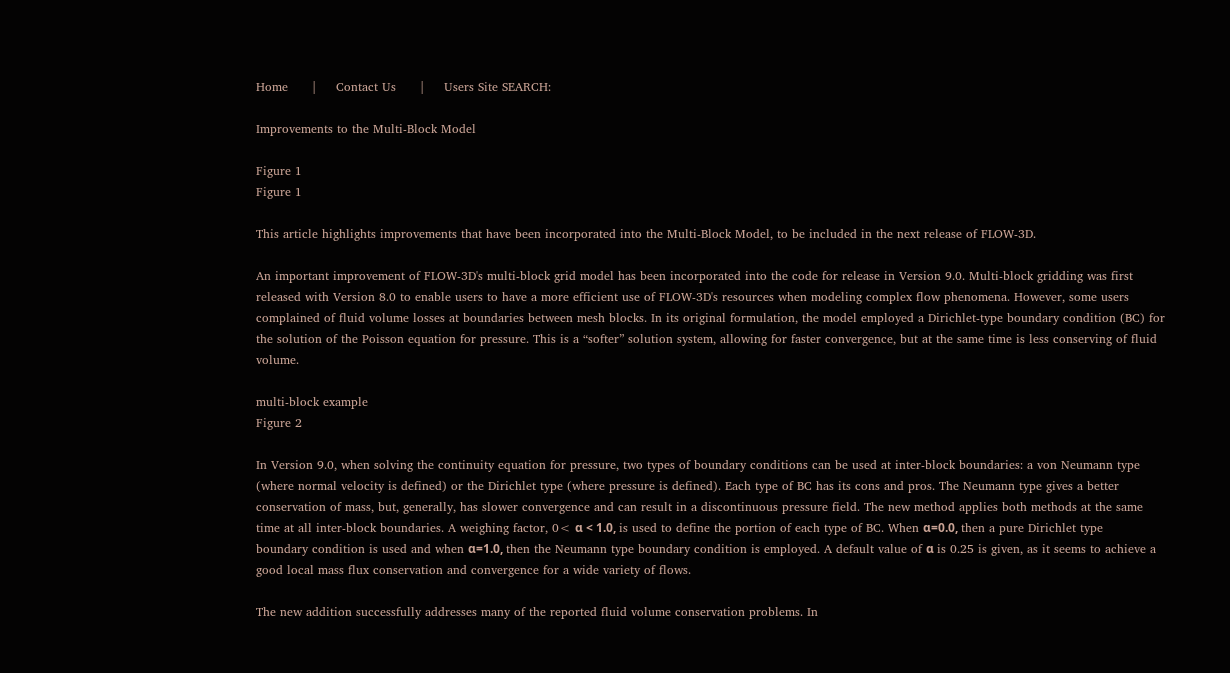Home      |     Contact Us      |     Users Site SEARCH:

Improvements to the Multi-Block Model

Figure 1
Figure 1

This article highlights improvements that have been incorporated into the Multi-Block Model, to be included in the next release of FLOW-3D.

An important improvement of FLOW-3D's multi-block grid model has been incorporated into the code for release in Version 9.0. Multi-block gridding was first released with Version 8.0 to enable users to have a more efficient use of FLOW-3D's resources when modeling complex flow phenomena. However, some users complained of fluid volume losses at boundaries between mesh blocks. In its original formulation, the model employed a Dirichlet-type boundary condition (BC) for the solution of the Poisson equation for pressure. This is a “softer” solution system, allowing for faster convergence, but at the same time is less conserving of fluid volume.

multi-block example
Figure 2

In Version 9.0, when solving the continuity equation for pressure, two types of boundary conditions can be used at inter-block boundaries: a von Neumann type (where normal velocity is defined) or the Dirichlet type (where pressure is defined). Each type of BC has its cons and pros. The Neumann type gives a better conservation of mass, but, generally, has slower convergence and can result in a discontinuous pressure field. The new method applies both methods at the same time at all inter-block boundaries. A weighing factor, 0< α < 1.0, is used to define the portion of each type of BC. When α=0.0, then a pure Dirichlet type boundary condition is used and when α=1.0, then the Neumann type boundary condition is employed. A default value of α is 0.25 is given, as it seems to achieve a good local mass flux conservation and convergence for a wide variety of flows.

The new addition successfully addresses many of the reported fluid volume conservation problems. In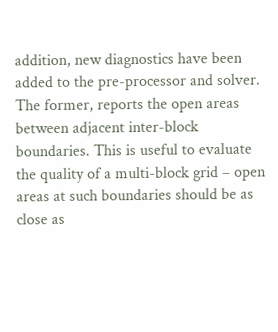addition, new diagnostics have been added to the pre-processor and solver. The former, reports the open areas between adjacent inter-block boundaries. This is useful to evaluate the quality of a multi-block grid – open areas at such boundaries should be as close as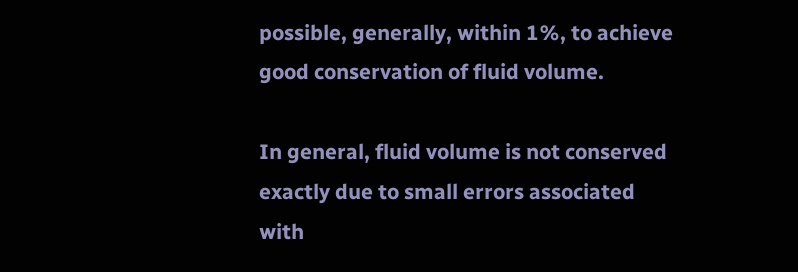possible, generally, within 1%, to achieve good conservation of fluid volume.

In general, fluid volume is not conserved exactly due to small errors associated with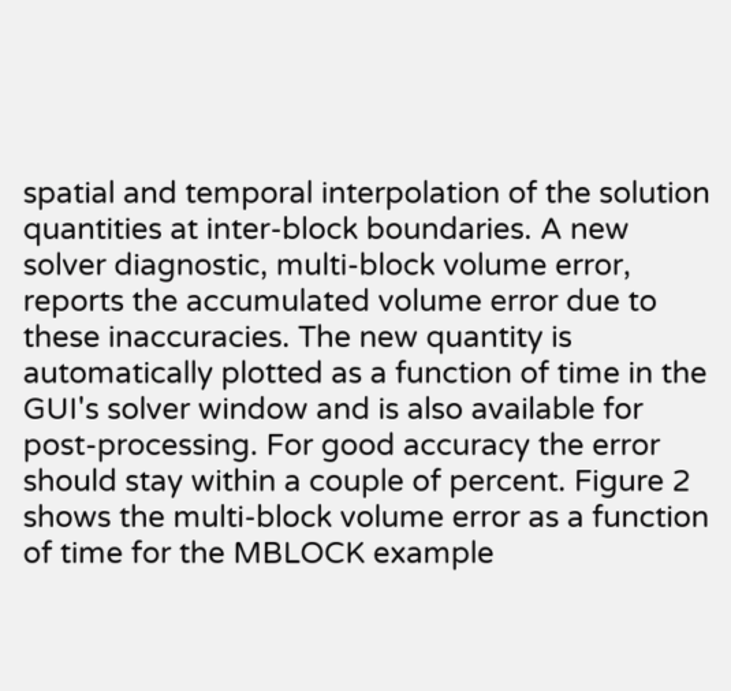spatial and temporal interpolation of the solution quantities at inter-block boundaries. A new solver diagnostic, multi-block volume error, reports the accumulated volume error due to these inaccuracies. The new quantity is automatically plotted as a function of time in the GUI's solver window and is also available for post-processing. For good accuracy the error should stay within a couple of percent. Figure 2 shows the multi-block volume error as a function of time for the MBLOCK example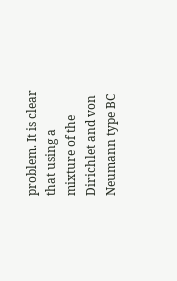problem. It is clear that using a mixture of the Dirichlet and von Neumann type BC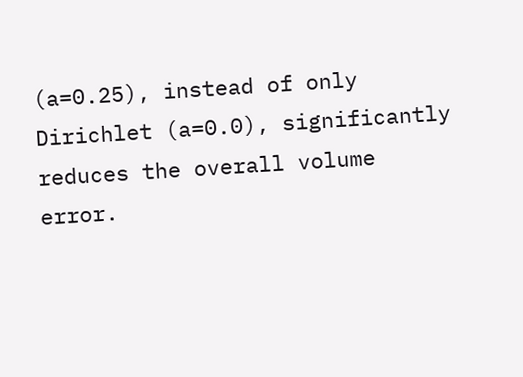(a=0.25), instead of only Dirichlet (a=0.0), significantly reduces the overall volume error.